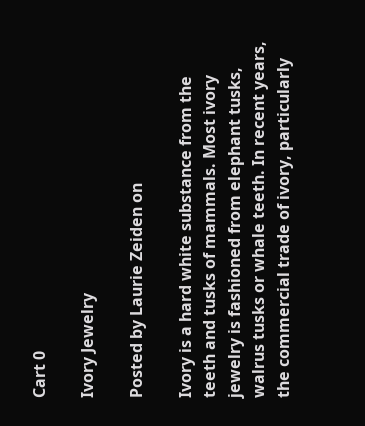Cart 0

Ivory Jewelry

Posted by Laurie Zeiden on

Ivory is a hard white substance from the teeth and tusks of mammals. Most ivory jewelry is fashioned from elephant tusks, walrus tusks or whale teeth. In recent years, the commercial trade of ivory, particularly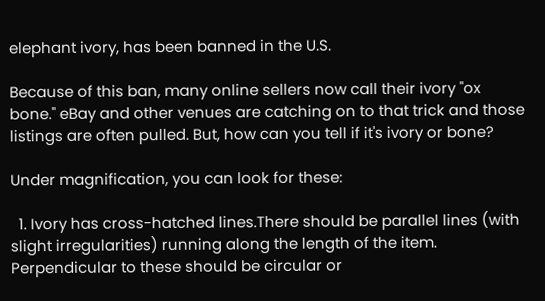elephant ivory, has been banned in the U.S.

Because of this ban, many online sellers now call their ivory "ox bone." eBay and other venues are catching on to that trick and those listings are often pulled. But, how can you tell if it's ivory or bone?

Under magnification, you can look for these:

  1. Ivory has cross-hatched lines.There should be parallel lines (with slight irregularities) running along the length of the item. Perpendicular to these should be circular or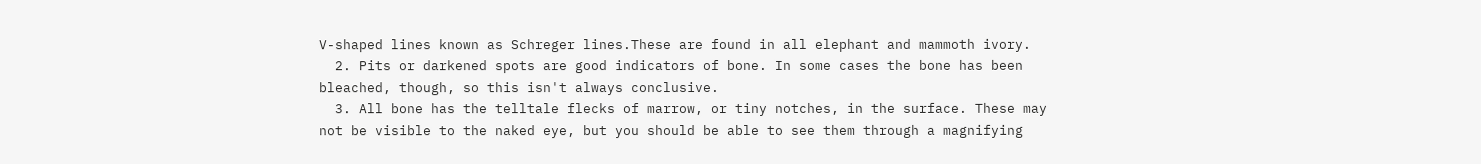V-shaped lines known as Schreger lines.These are found in all elephant and mammoth ivory.
  2. Pits or darkened spots are good indicators of bone. In some cases the bone has been bleached, though, so this isn't always conclusive.
  3. All bone has the telltale flecks of marrow, or tiny notches, in the surface. These may not be visible to the naked eye, but you should be able to see them through a magnifying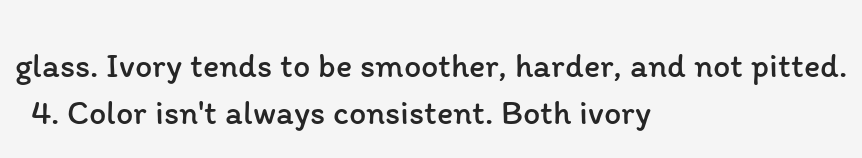glass. Ivory tends to be smoother, harder, and not pitted.
  4. Color isn't always consistent. Both ivory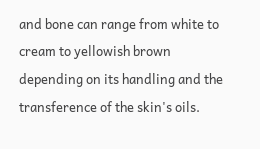and bone can range from white to cream to yellowish brown depending on its handling and the transference of the skin's oils.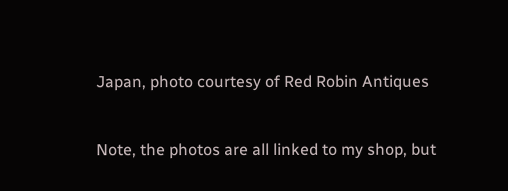Japan, photo courtesy of Red Robin Antiques


Note, the photos are all linked to my shop, but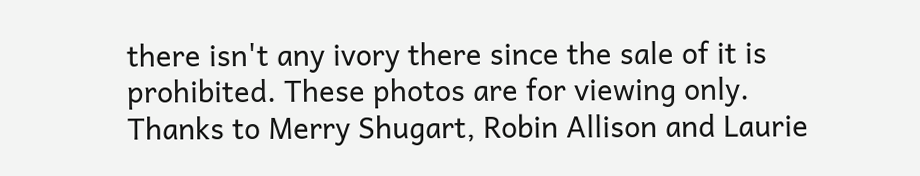there isn't any ivory there since the sale of it is prohibited. These photos are for viewing only.
Thanks to Merry Shugart, Robin Allison and Laurie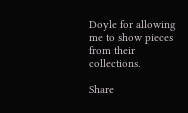Doyle for allowing me to show pieces from their collections.

Share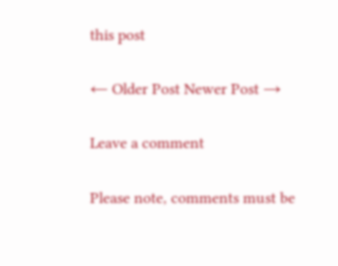this post

← Older Post Newer Post →

Leave a comment

Please note, comments must be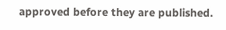approved before they are published.